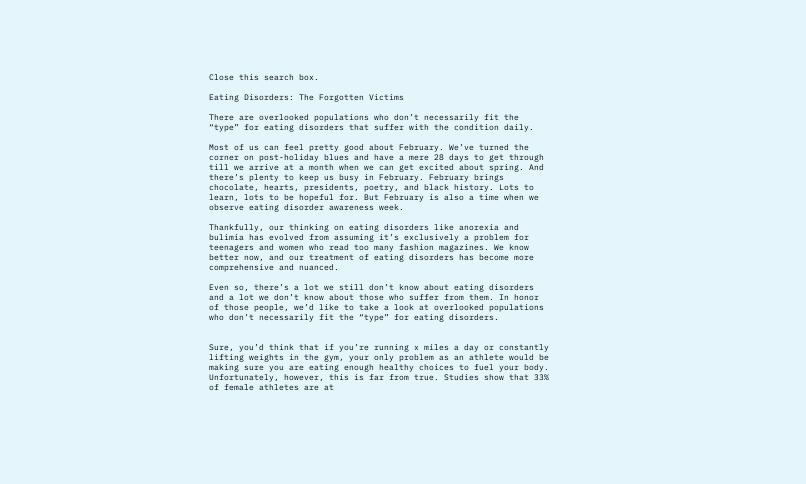Close this search box.

Eating Disorders: The Forgotten Victims

There are overlooked populations who don’t necessarily fit the “type” for eating disorders that suffer with the condition daily.

Most of us can feel pretty good about February. We’ve turned the corner on post-holiday blues and have a mere 28 days to get through till we arrive at a month when we can get excited about spring. And there’s plenty to keep us busy in February. February brings chocolate, hearts, presidents, poetry, and black history. Lots to learn, lots to be hopeful for. But February is also a time when we observe eating disorder awareness week.

Thankfully, our thinking on eating disorders like anorexia and bulimia has evolved from assuming it’s exclusively a problem for teenagers and women who read too many fashion magazines. We know better now, and our treatment of eating disorders has become more comprehensive and nuanced.

Even so, there’s a lot we still don’t know about eating disorders and a lot we don’t know about those who suffer from them. In honor of those people, we’d like to take a look at overlooked populations who don’t necessarily fit the “type” for eating disorders.


Sure, you’d think that if you’re running x miles a day or constantly lifting weights in the gym, your only problem as an athlete would be making sure you are eating enough healthy choices to fuel your body. Unfortunately, however, this is far from true. Studies show that 33% of female athletes are at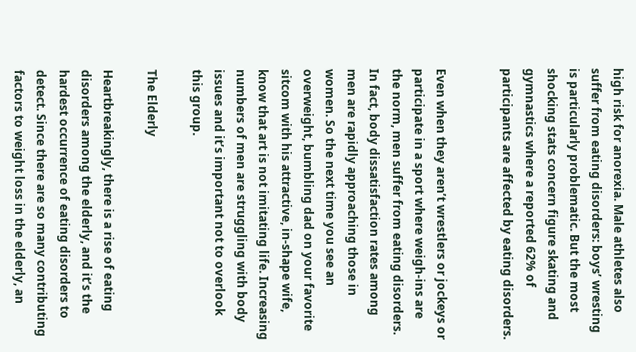high risk for anorexia. Male athletes also suffer from eating disorders: boys’ wresting is particularly problematic. But the most shocking stats concern figure skating and gymnastics where a reported 62% of participants are affected by eating disorders.


Even when they aren’t wrestlers or jockeys or participate in a sport where weigh-ins are the norm, men suffer from eating disorders. In fact, body dissatisfaction rates among men are rapidly approaching those in women. So the next time you see an overweight, bumbling dad on your favorite sitcom with his attractive, in-shape wife, know that art is not imitating life. Increasing numbers of men are struggling with body issues and it’s important not to overlook this group.

The Elderly

Heartbreakingly, there is a rise of eating disorders among the elderly, and it’s the hardest occurrence of eating disorders to detect. Since there are so many contributing factors to weight loss in the elderly, an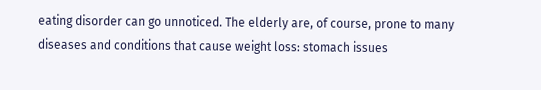eating disorder can go unnoticed. The elderly are, of course, prone to many diseases and conditions that cause weight loss: stomach issues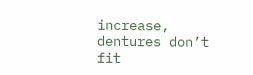increase, dentures don’t fit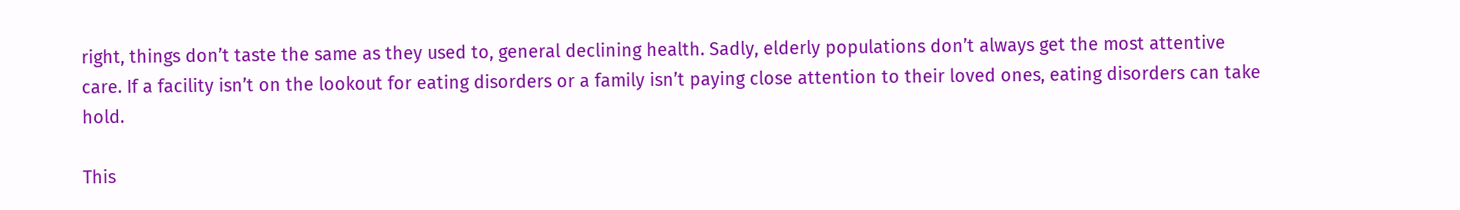right, things don’t taste the same as they used to, general declining health. Sadly, elderly populations don’t always get the most attentive care. If a facility isn’t on the lookout for eating disorders or a family isn’t paying close attention to their loved ones, eating disorders can take hold.

This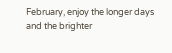February, enjoy the longer days and the brighter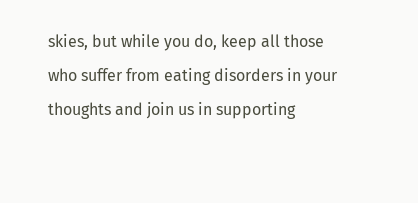skies, but while you do, keep all those who suffer from eating disorders in your thoughts and join us in supporting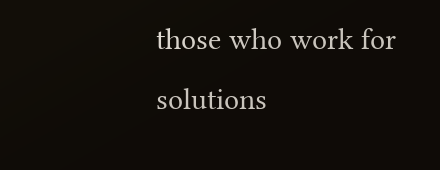those who work for solutions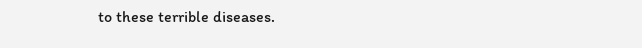to these terrible diseases.